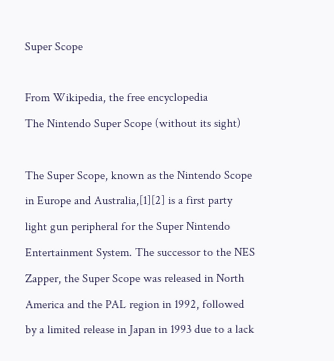Super Scope

From Wikipedia, the free encyclopedia
The Nintendo Super Scope (without its sight)

The Super Scope, known as the Nintendo Scope in Europe and Australia,[1][2] is a first party light gun peripheral for the Super Nintendo Entertainment System. The successor to the NES Zapper, the Super Scope was released in North America and the PAL region in 1992, followed by a limited release in Japan in 1993 due to a lack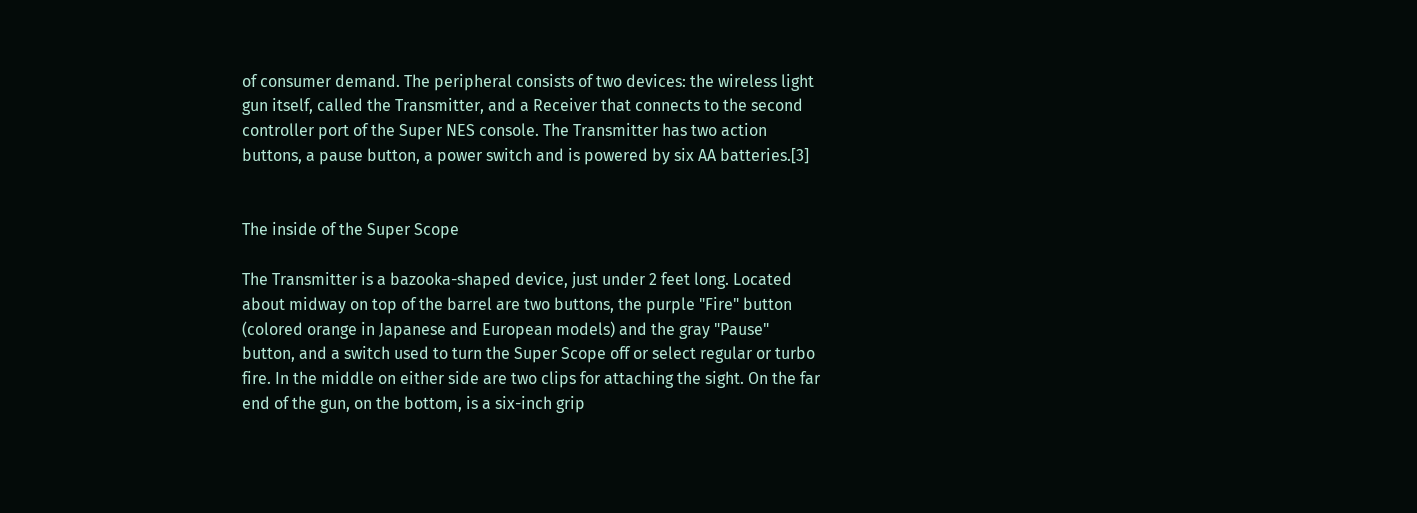of consumer demand. The peripheral consists of two devices: the wireless light gun itself, called the Transmitter, and a Receiver that connects to the second controller port of the Super NES console. The Transmitter has two action buttons, a pause button, a power switch and is powered by six AA batteries.[3]


The inside of the Super Scope

The Transmitter is a bazooka-shaped device, just under 2 feet long. Located about midway on top of the barrel are two buttons, the purple "Fire" button (colored orange in Japanese and European models) and the gray "Pause" button, and a switch used to turn the Super Scope off or select regular or turbo fire. In the middle on either side are two clips for attaching the sight. On the far end of the gun, on the bottom, is a six-inch grip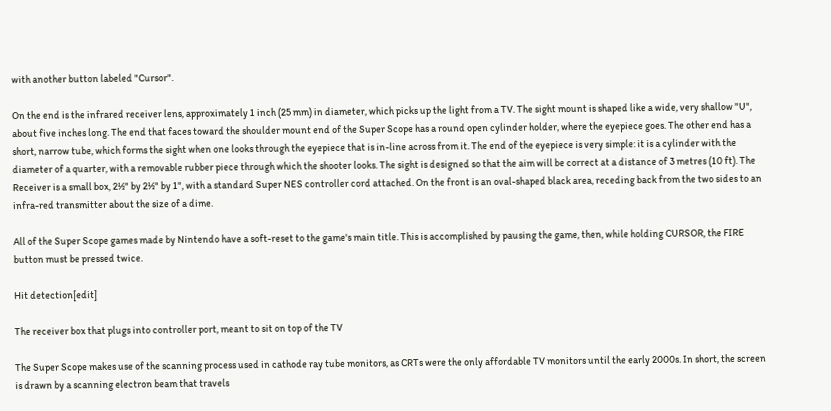with another button labeled "Cursor".

On the end is the infrared receiver lens, approximately 1 inch (25 mm) in diameter, which picks up the light from a TV. The sight mount is shaped like a wide, very shallow "U", about five inches long. The end that faces toward the shoulder mount end of the Super Scope has a round open cylinder holder, where the eyepiece goes. The other end has a short, narrow tube, which forms the sight when one looks through the eyepiece that is in-line across from it. The end of the eyepiece is very simple: it is a cylinder with the diameter of a quarter, with a removable rubber piece through which the shooter looks. The sight is designed so that the aim will be correct at a distance of 3 metres (10 ft). The Receiver is a small box, 2½" by 2½" by 1", with a standard Super NES controller cord attached. On the front is an oval-shaped black area, receding back from the two sides to an infra-red transmitter about the size of a dime.

All of the Super Scope games made by Nintendo have a soft-reset to the game's main title. This is accomplished by pausing the game, then, while holding CURSOR, the FIRE button must be pressed twice.

Hit detection[edit]

The receiver box that plugs into controller port, meant to sit on top of the TV

The Super Scope makes use of the scanning process used in cathode ray tube monitors, as CRTs were the only affordable TV monitors until the early 2000s. In short, the screen is drawn by a scanning electron beam that travels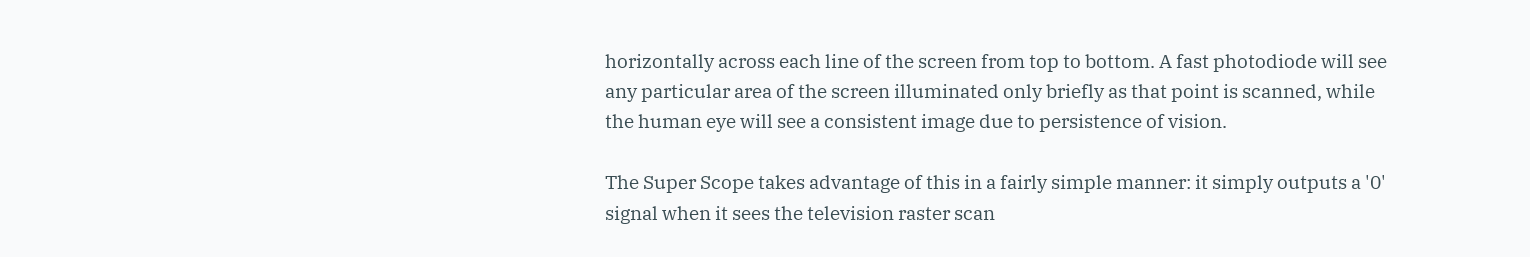horizontally across each line of the screen from top to bottom. A fast photodiode will see any particular area of the screen illuminated only briefly as that point is scanned, while the human eye will see a consistent image due to persistence of vision.

The Super Scope takes advantage of this in a fairly simple manner: it simply outputs a '0' signal when it sees the television raster scan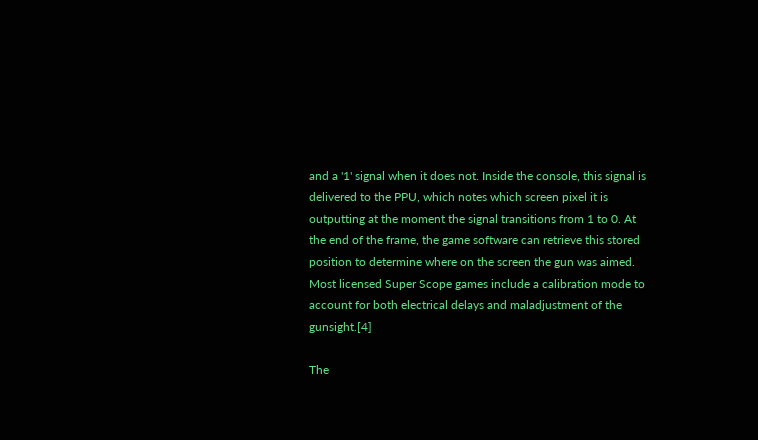and a '1' signal when it does not. Inside the console, this signal is delivered to the PPU, which notes which screen pixel it is outputting at the moment the signal transitions from 1 to 0. At the end of the frame, the game software can retrieve this stored position to determine where on the screen the gun was aimed. Most licensed Super Scope games include a calibration mode to account for both electrical delays and maladjustment of the gunsight.[4]

The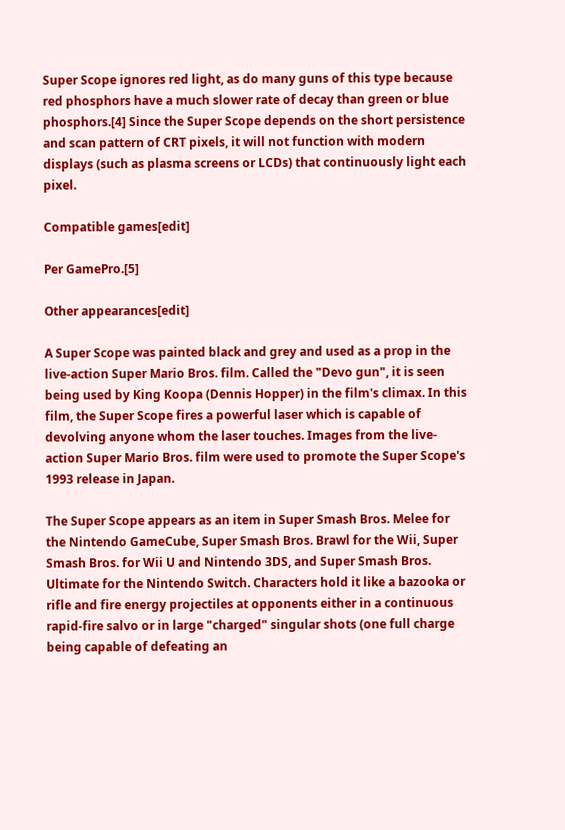Super Scope ignores red light, as do many guns of this type because red phosphors have a much slower rate of decay than green or blue phosphors.[4] Since the Super Scope depends on the short persistence and scan pattern of CRT pixels, it will not function with modern displays (such as plasma screens or LCDs) that continuously light each pixel.

Compatible games[edit]

Per GamePro.[5]

Other appearances[edit]

A Super Scope was painted black and grey and used as a prop in the live-action Super Mario Bros. film. Called the "Devo gun", it is seen being used by King Koopa (Dennis Hopper) in the film's climax. In this film, the Super Scope fires a powerful laser which is capable of devolving anyone whom the laser touches. Images from the live-action Super Mario Bros. film were used to promote the Super Scope's 1993 release in Japan.

The Super Scope appears as an item in Super Smash Bros. Melee for the Nintendo GameCube, Super Smash Bros. Brawl for the Wii, Super Smash Bros. for Wii U and Nintendo 3DS, and Super Smash Bros. Ultimate for the Nintendo Switch. Characters hold it like a bazooka or rifle and fire energy projectiles at opponents either in a continuous rapid-fire salvo or in large "charged" singular shots (one full charge being capable of defeating an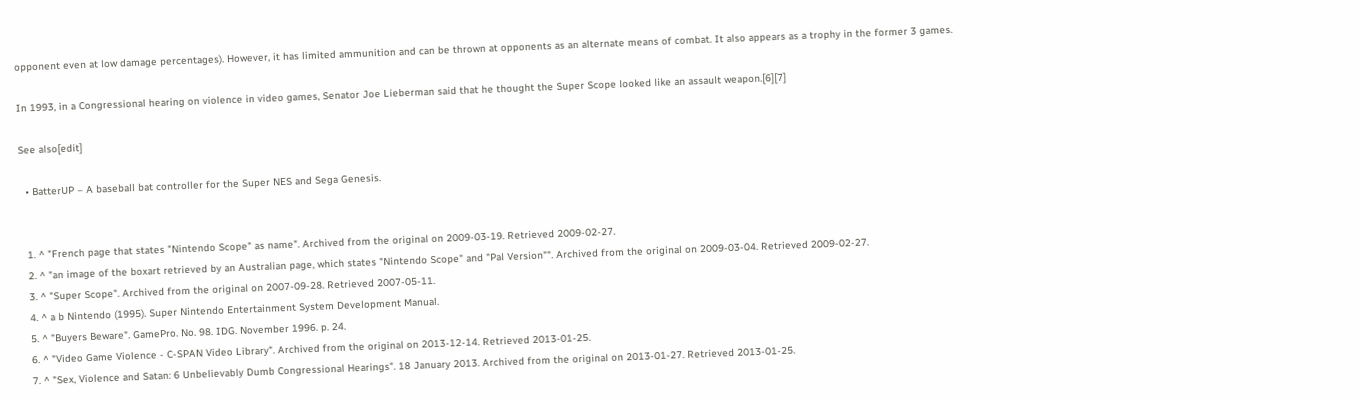opponent even at low damage percentages). However, it has limited ammunition and can be thrown at opponents as an alternate means of combat. It also appears as a trophy in the former 3 games.

In 1993, in a Congressional hearing on violence in video games, Senator Joe Lieberman said that he thought the Super Scope looked like an assault weapon.[6][7]

See also[edit]

  • BatterUP – A baseball bat controller for the Super NES and Sega Genesis.


  1. ^ "French page that states "Nintendo Scope" as name". Archived from the original on 2009-03-19. Retrieved 2009-02-27.
  2. ^ "an image of the boxart retrieved by an Australian page, which states "Nintendo Scope" and "Pal Version"". Archived from the original on 2009-03-04. Retrieved 2009-02-27.
  3. ^ "Super Scope". Archived from the original on 2007-09-28. Retrieved 2007-05-11.
  4. ^ a b Nintendo (1995). Super Nintendo Entertainment System Development Manual.
  5. ^ "Buyers Beware". GamePro. No. 98. IDG. November 1996. p. 24.
  6. ^ "Video Game Violence - C-SPAN Video Library". Archived from the original on 2013-12-14. Retrieved 2013-01-25.
  7. ^ "Sex, Violence and Satan: 6 Unbelievably Dumb Congressional Hearings". 18 January 2013. Archived from the original on 2013-01-27. Retrieved 2013-01-25.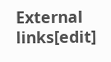External links[edit]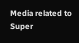Media related to Super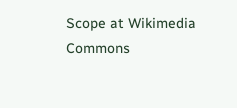Scope at Wikimedia Commons